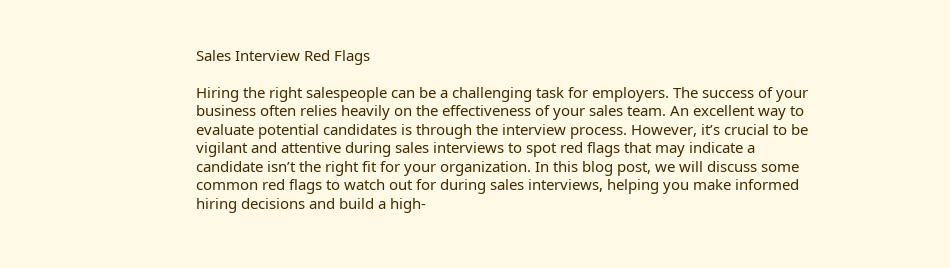Sales Interview Red Flags

Hiring the right salespeople can be a challenging task for employers. The success of your business often relies heavily on the effectiveness of your sales team. An excellent way to evaluate potential candidates is through the interview process. However, it’s crucial to be vigilant and attentive during sales interviews to spot red flags that may indicate a candidate isn’t the right fit for your organization. In this blog post, we will discuss some common red flags to watch out for during sales interviews, helping you make informed hiring decisions and build a high-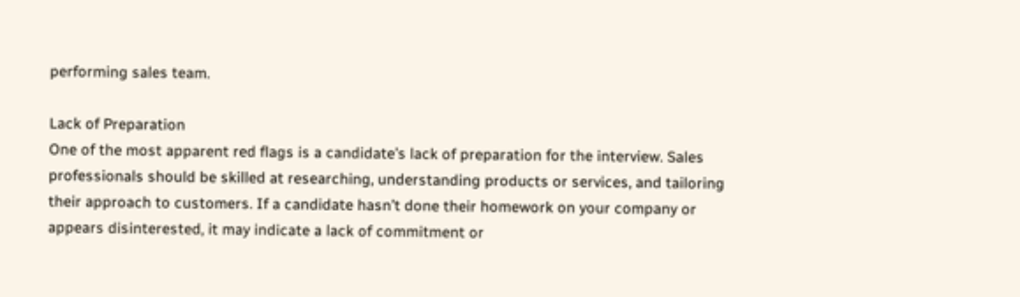performing sales team.

Lack of Preparation
One of the most apparent red flags is a candidate’s lack of preparation for the interview. Sales professionals should be skilled at researching, understanding products or services, and tailoring their approach to customers. If a candidate hasn’t done their homework on your company or appears disinterested, it may indicate a lack of commitment or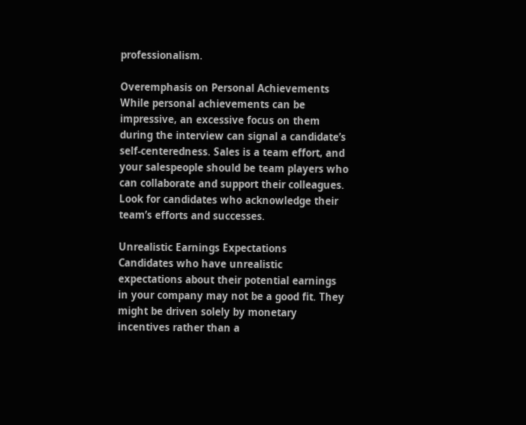professionalism.

Overemphasis on Personal Achievements
While personal achievements can be impressive, an excessive focus on them during the interview can signal a candidate’s self-centeredness. Sales is a team effort, and your salespeople should be team players who can collaborate and support their colleagues. Look for candidates who acknowledge their team’s efforts and successes.

Unrealistic Earnings Expectations
Candidates who have unrealistic expectations about their potential earnings in your company may not be a good fit. They might be driven solely by monetary incentives rather than a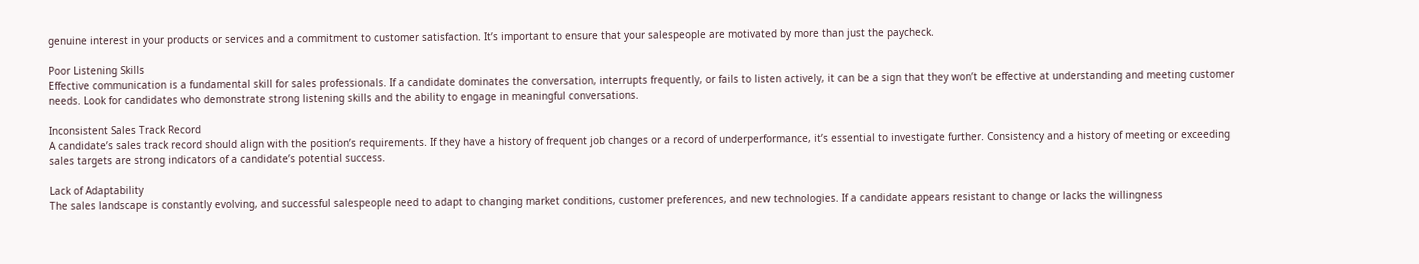genuine interest in your products or services and a commitment to customer satisfaction. It’s important to ensure that your salespeople are motivated by more than just the paycheck.

Poor Listening Skills
Effective communication is a fundamental skill for sales professionals. If a candidate dominates the conversation, interrupts frequently, or fails to listen actively, it can be a sign that they won’t be effective at understanding and meeting customer needs. Look for candidates who demonstrate strong listening skills and the ability to engage in meaningful conversations.

Inconsistent Sales Track Record
A candidate’s sales track record should align with the position’s requirements. If they have a history of frequent job changes or a record of underperformance, it’s essential to investigate further. Consistency and a history of meeting or exceeding sales targets are strong indicators of a candidate’s potential success.

Lack of Adaptability
The sales landscape is constantly evolving, and successful salespeople need to adapt to changing market conditions, customer preferences, and new technologies. If a candidate appears resistant to change or lacks the willingness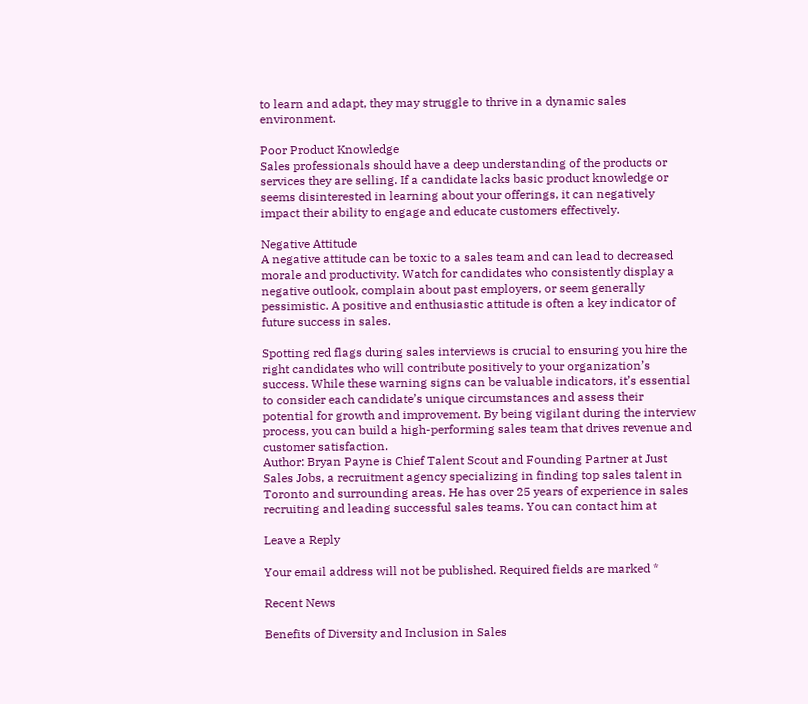to learn and adapt, they may struggle to thrive in a dynamic sales environment.

Poor Product Knowledge
Sales professionals should have a deep understanding of the products or services they are selling. If a candidate lacks basic product knowledge or seems disinterested in learning about your offerings, it can negatively impact their ability to engage and educate customers effectively.

Negative Attitude
A negative attitude can be toxic to a sales team and can lead to decreased morale and productivity. Watch for candidates who consistently display a negative outlook, complain about past employers, or seem generally pessimistic. A positive and enthusiastic attitude is often a key indicator of future success in sales.

Spotting red flags during sales interviews is crucial to ensuring you hire the right candidates who will contribute positively to your organization’s success. While these warning signs can be valuable indicators, it’s essential to consider each candidate’s unique circumstances and assess their potential for growth and improvement. By being vigilant during the interview process, you can build a high-performing sales team that drives revenue and customer satisfaction.
Author: Bryan Payne is Chief Talent Scout and Founding Partner at Just Sales Jobs, a recruitment agency specializing in finding top sales talent in Toronto and surrounding areas. He has over 25 years of experience in sales recruiting and leading successful sales teams. You can contact him at

Leave a Reply

Your email address will not be published. Required fields are marked *

Recent News

Benefits of Diversity and Inclusion in Sales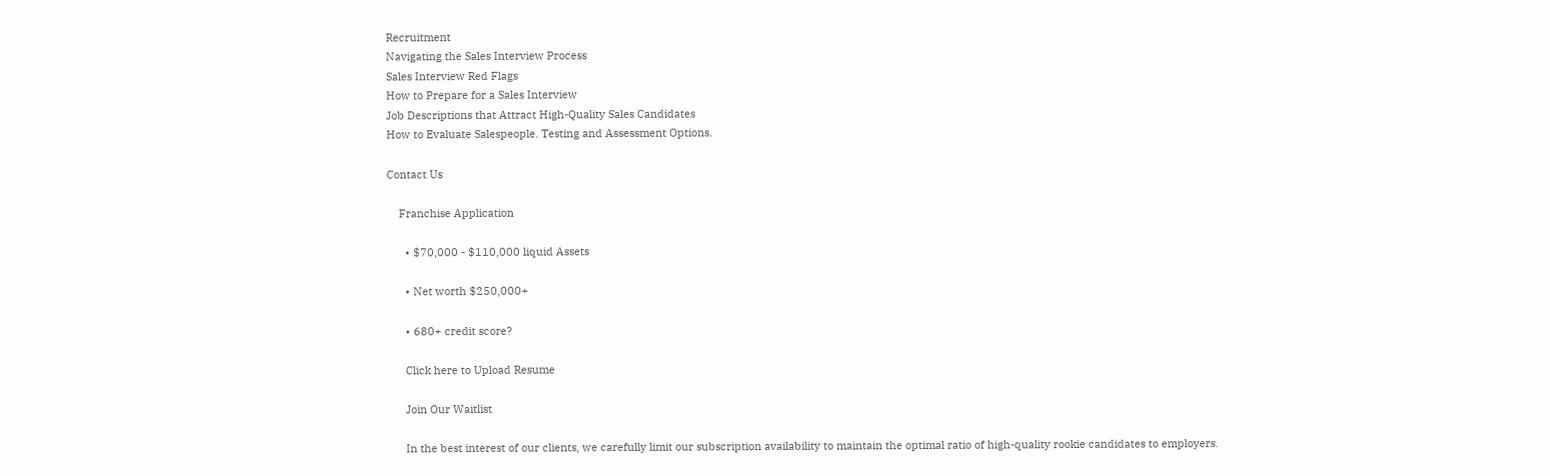Recruitment
Navigating the Sales Interview Process
Sales Interview Red Flags
How to Prepare for a Sales Interview
Job Descriptions that Attract High-Quality Sales Candidates
How to Evaluate Salespeople. Testing and Assessment Options.

Contact Us

    Franchise Application

      • $70,000 - $110,000 liquid Assets

      • Net worth $250,000+

      • 680+ credit score?

      Click here to Upload Resume

      Join Our Waitlist

      In the best interest of our clients, we carefully limit our subscription availability to maintain the optimal ratio of high-quality rookie candidates to employers.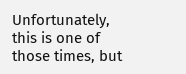Unfortunately, this is one of those times, but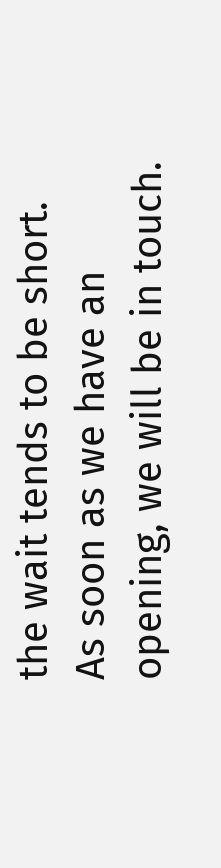the wait tends to be short. As soon as we have an opening, we will be in touch.